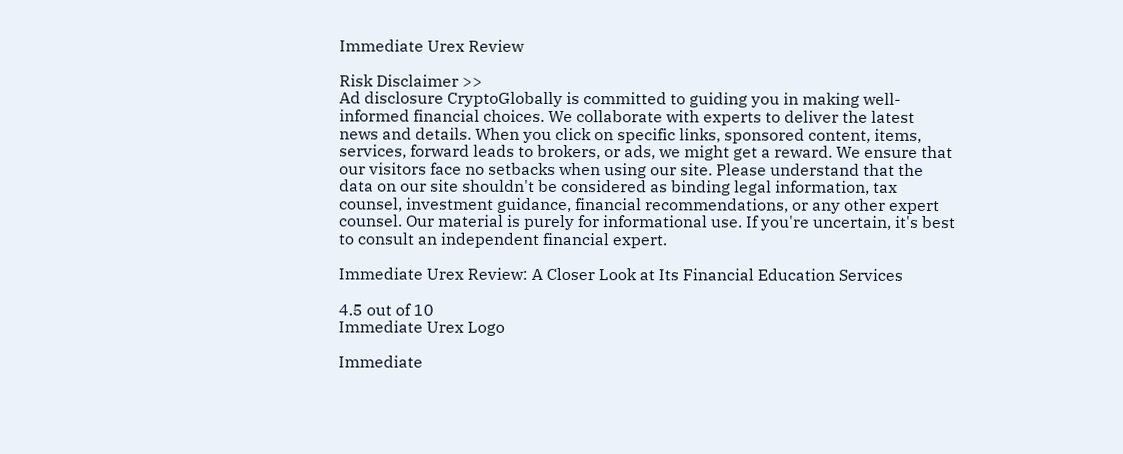Immediate Urex Review

Risk Disclaimer >>
Ad disclosure CryptoGlobally is committed to guiding you in making well-informed financial choices. We collaborate with experts to deliver the latest news and details. When you click on specific links, sponsored content, items, services, forward leads to brokers, or ads, we might get a reward. We ensure that our visitors face no setbacks when using our site. Please understand that the data on our site shouldn't be considered as binding legal information, tax counsel, investment guidance, financial recommendations, or any other expert counsel. Our material is purely for informational use. If you're uncertain, it's best to consult an independent financial expert.

Immediate Urex Review: A Closer Look at Its Financial Education Services

4.5 out of 10
Immediate Urex Logo

Immediate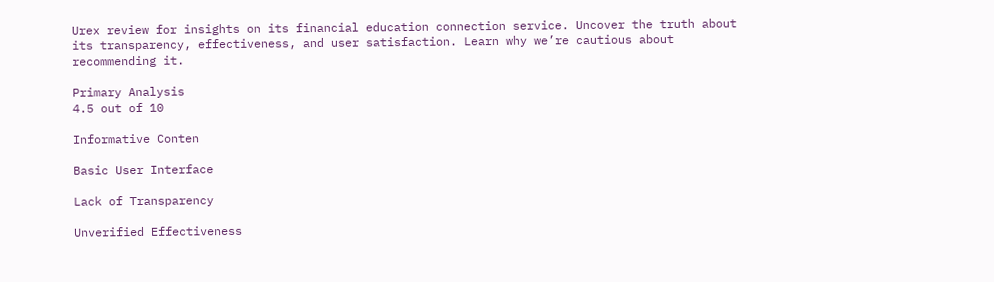Urex review for insights on its financial education connection service. Uncover the truth about its transparency, effectiveness, and user satisfaction. Learn why we’re cautious about recommending it.

Primary Analysis
4.5 out of 10

Informative Conten

Basic User Interface

Lack of Transparency

Unverified Effectiveness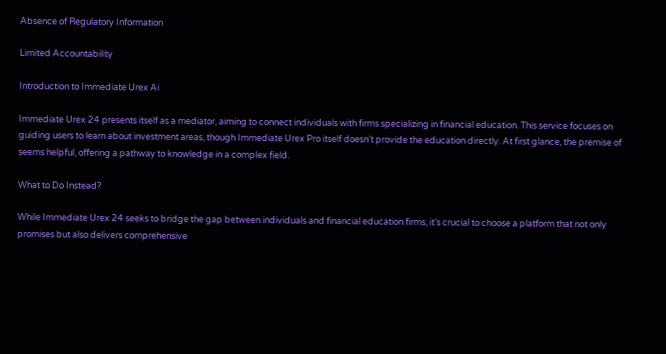Absence of Regulatory Information

Limited Accountability

Introduction to Immediate Urex Ai

Immediate Urex 24 presents itself as a mediator, aiming to connect individuals with firms specializing in financial education. This service focuses on guiding users to learn about investment areas, though Immediate Urex Pro itself doesn’t provide the education directly. At first glance, the premise of seems helpful, offering a pathway to knowledge in a complex field.

What to Do Instead?

While Immediate Urex 24 seeks to bridge the gap between individuals and financial education firms, it’s crucial to choose a platform that not only promises but also delivers comprehensive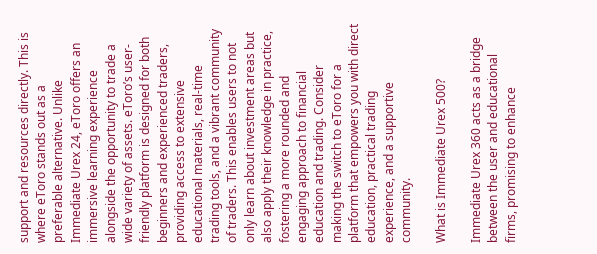support and resources directly. This is where eToro stands out as a preferable alternative. Unlike Immediate Urex 24, eToro offers an immersive learning experience alongside the opportunity to trade a wide variety of assets. eToro’s user-friendly platform is designed for both beginners and experienced traders, providing access to extensive educational materials, real-time trading tools, and a vibrant community of traders. This enables users to not only learn about investment areas but also apply their knowledge in practice, fostering a more rounded and engaging approach to financial education and trading. Consider making the switch to eToro for a platform that empowers you with direct education, practical trading experience, and a supportive community.

What is Immediate Urex 500?

Immediate Urex 360 acts as a bridge between the user and educational firms, promising to enhance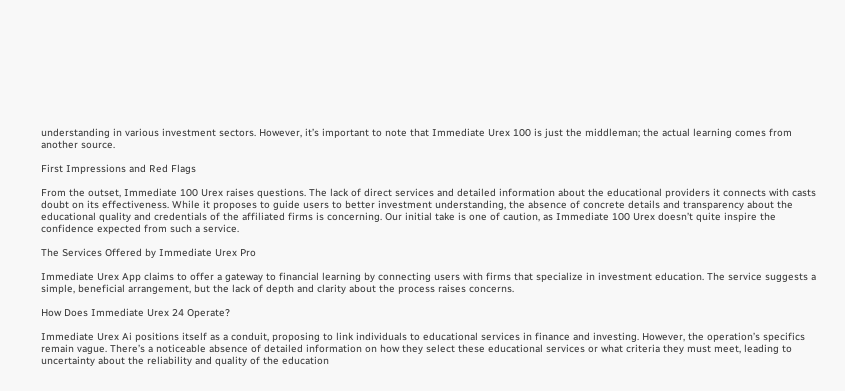understanding in various investment sectors. However, it’s important to note that Immediate Urex 100 is just the middleman; the actual learning comes from another source.

First Impressions and Red Flags

From the outset, Immediate 100 Urex raises questions. The lack of direct services and detailed information about the educational providers it connects with casts doubt on its effectiveness. While it proposes to guide users to better investment understanding, the absence of concrete details and transparency about the educational quality and credentials of the affiliated firms is concerning. Our initial take is one of caution, as Immediate 100 Urex doesn’t quite inspire the confidence expected from such a service.

The Services Offered by Immediate Urex Pro

Immediate Urex App claims to offer a gateway to financial learning by connecting users with firms that specialize in investment education. The service suggests a simple, beneficial arrangement, but the lack of depth and clarity about the process raises concerns.

How Does Immediate Urex 24 Operate?

Immediate Urex Ai positions itself as a conduit, proposing to link individuals to educational services in finance and investing. However, the operation’s specifics remain vague. There’s a noticeable absence of detailed information on how they select these educational services or what criteria they must meet, leading to uncertainty about the reliability and quality of the education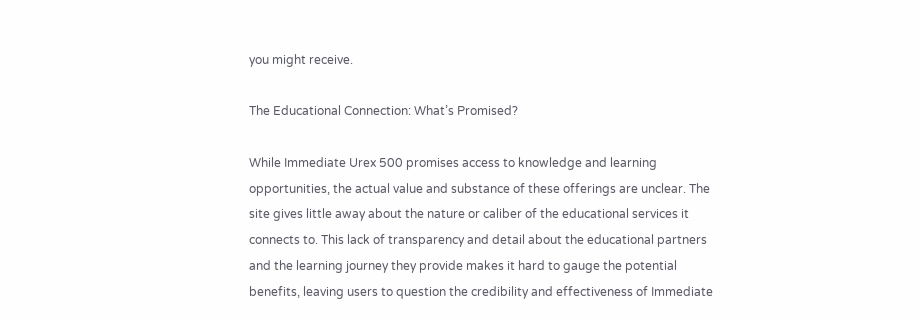you might receive.

The Educational Connection: What’s Promised?

While Immediate Urex 500 promises access to knowledge and learning opportunities, the actual value and substance of these offerings are unclear. The site gives little away about the nature or caliber of the educational services it connects to. This lack of transparency and detail about the educational partners and the learning journey they provide makes it hard to gauge the potential benefits, leaving users to question the credibility and effectiveness of Immediate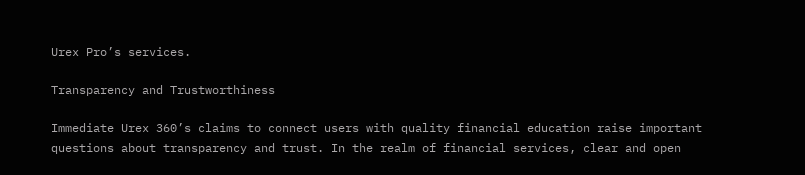Urex Pro’s services.

Transparency and Trustworthiness

Immediate Urex 360’s claims to connect users with quality financial education raise important questions about transparency and trust. In the realm of financial services, clear and open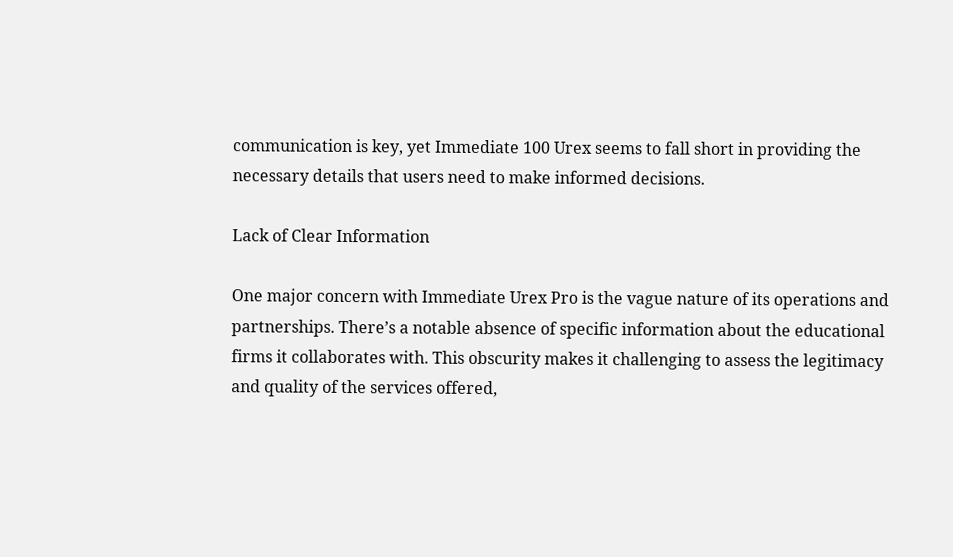communication is key, yet Immediate 100 Urex seems to fall short in providing the necessary details that users need to make informed decisions.

Lack of Clear Information

One major concern with Immediate Urex Pro is the vague nature of its operations and partnerships. There’s a notable absence of specific information about the educational firms it collaborates with. This obscurity makes it challenging to assess the legitimacy and quality of the services offered,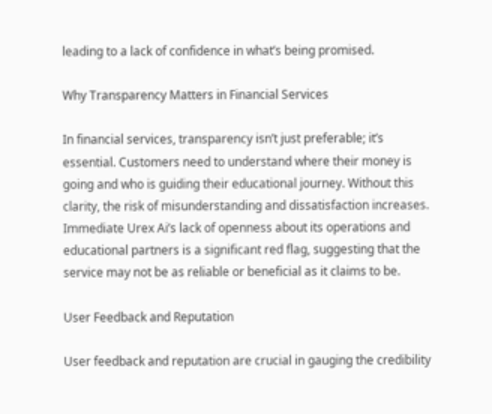leading to a lack of confidence in what’s being promised.

Why Transparency Matters in Financial Services

In financial services, transparency isn’t just preferable; it’s essential. Customers need to understand where their money is going and who is guiding their educational journey. Without this clarity, the risk of misunderstanding and dissatisfaction increases. Immediate Urex Ai’s lack of openness about its operations and educational partners is a significant red flag, suggesting that the service may not be as reliable or beneficial as it claims to be.

User Feedback and Reputation

User feedback and reputation are crucial in gauging the credibility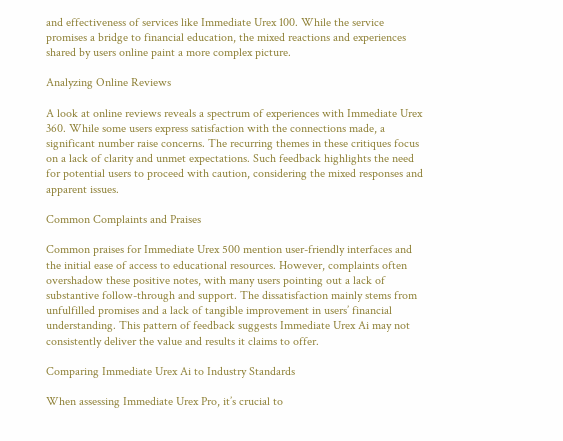and effectiveness of services like Immediate Urex 100. While the service promises a bridge to financial education, the mixed reactions and experiences shared by users online paint a more complex picture.

Analyzing Online Reviews

A look at online reviews reveals a spectrum of experiences with Immediate Urex 360. While some users express satisfaction with the connections made, a significant number raise concerns. The recurring themes in these critiques focus on a lack of clarity and unmet expectations. Such feedback highlights the need for potential users to proceed with caution, considering the mixed responses and apparent issues.

Common Complaints and Praises

Common praises for Immediate Urex 500 mention user-friendly interfaces and the initial ease of access to educational resources. However, complaints often overshadow these positive notes, with many users pointing out a lack of substantive follow-through and support. The dissatisfaction mainly stems from unfulfilled promises and a lack of tangible improvement in users’ financial understanding. This pattern of feedback suggests Immediate Urex Ai may not consistently deliver the value and results it claims to offer.

Comparing Immediate Urex Ai to Industry Standards

When assessing Immediate Urex Pro, it’s crucial to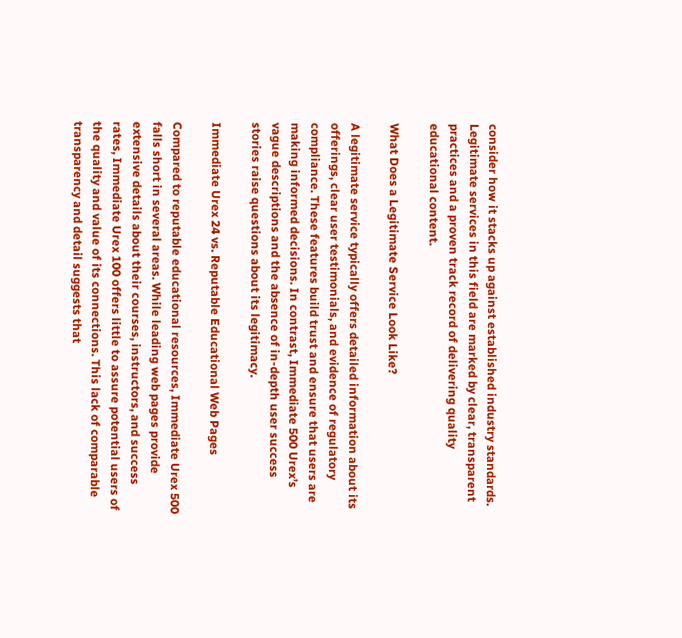consider how it stacks up against established industry standards. Legitimate services in this field are marked by clear, transparent practices and a proven track record of delivering quality educational content.

What Does a Legitimate Service Look Like?

A legitimate service typically offers detailed information about its offerings, clear user testimonials, and evidence of regulatory compliance. These features build trust and ensure that users are making informed decisions. In contrast, Immediate 500 Urex’s vague descriptions and the absence of in-depth user success stories raise questions about its legitimacy.

Immediate Urex 24 vs. Reputable Educational Web Pages

Compared to reputable educational resources, Immediate Urex 500 falls short in several areas. While leading web pages provide extensive details about their courses, instructors, and success rates, Immediate Urex 100 offers little to assure potential users of the quality and value of its connections. This lack of comparable transparency and detail suggests that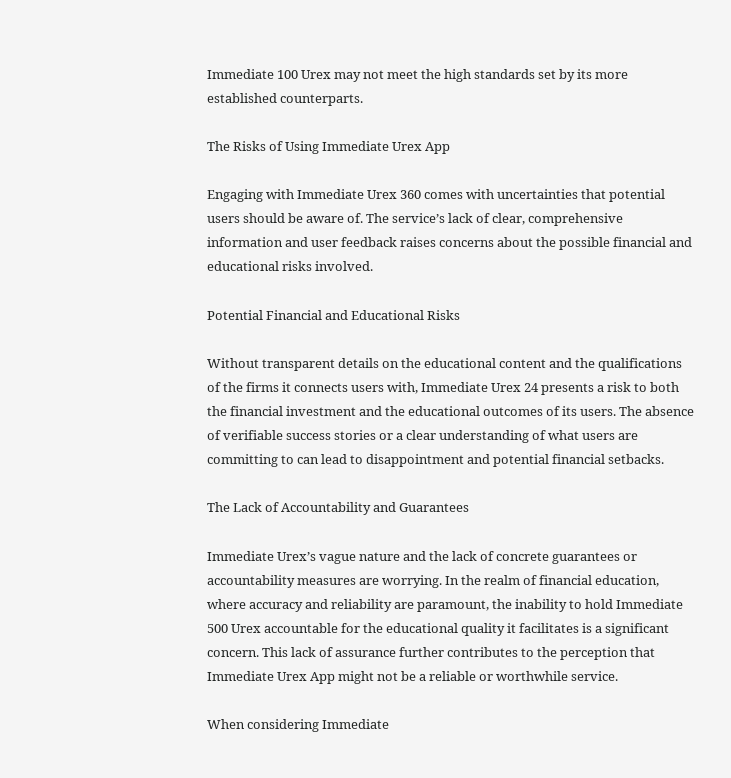Immediate 100 Urex may not meet the high standards set by its more established counterparts.

The Risks of Using Immediate Urex App

Engaging with Immediate Urex 360 comes with uncertainties that potential users should be aware of. The service’s lack of clear, comprehensive information and user feedback raises concerns about the possible financial and educational risks involved.

Potential Financial and Educational Risks

Without transparent details on the educational content and the qualifications of the firms it connects users with, Immediate Urex 24 presents a risk to both the financial investment and the educational outcomes of its users. The absence of verifiable success stories or a clear understanding of what users are committing to can lead to disappointment and potential financial setbacks.

The Lack of Accountability and Guarantees

Immediate Urex’s vague nature and the lack of concrete guarantees or accountability measures are worrying. In the realm of financial education, where accuracy and reliability are paramount, the inability to hold Immediate 500 Urex accountable for the educational quality it facilitates is a significant concern. This lack of assurance further contributes to the perception that Immediate Urex App might not be a reliable or worthwhile service.

When considering Immediate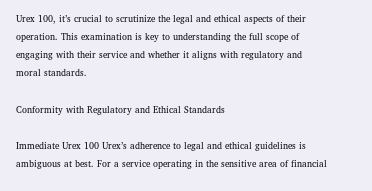Urex 100, it’s crucial to scrutinize the legal and ethical aspects of their operation. This examination is key to understanding the full scope of engaging with their service and whether it aligns with regulatory and moral standards.

Conformity with Regulatory and Ethical Standards

Immediate Urex 100 Urex’s adherence to legal and ethical guidelines is ambiguous at best. For a service operating in the sensitive area of financial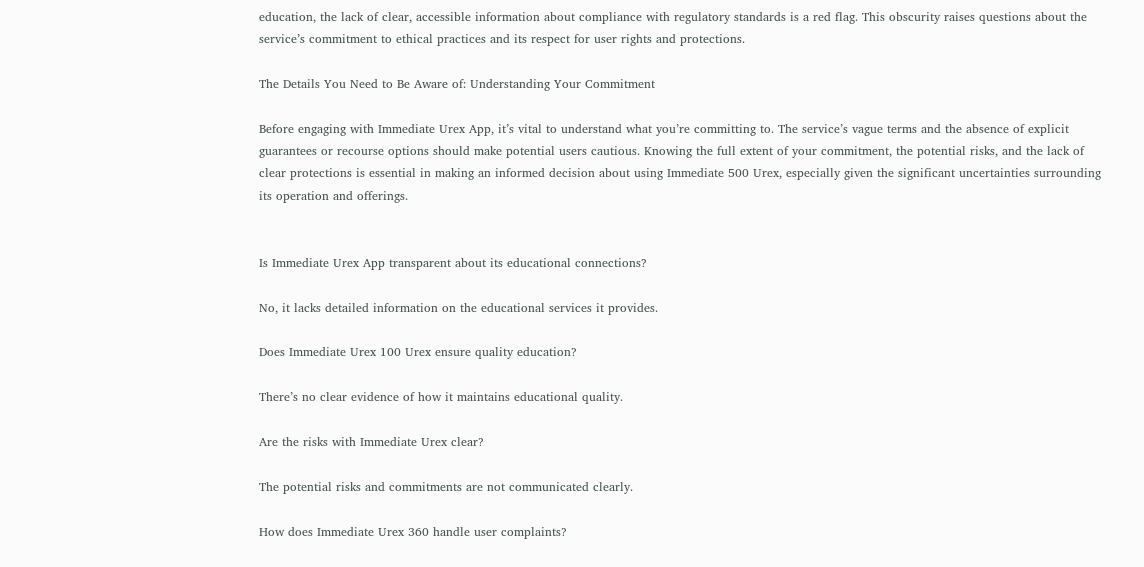education, the lack of clear, accessible information about compliance with regulatory standards is a red flag. This obscurity raises questions about the service’s commitment to ethical practices and its respect for user rights and protections.

The Details You Need to Be Aware of: Understanding Your Commitment

Before engaging with Immediate Urex App, it’s vital to understand what you’re committing to. The service’s vague terms and the absence of explicit guarantees or recourse options should make potential users cautious. Knowing the full extent of your commitment, the potential risks, and the lack of clear protections is essential in making an informed decision about using Immediate 500 Urex, especially given the significant uncertainties surrounding its operation and offerings.


Is Immediate Urex App transparent about its educational connections?

No, it lacks detailed information on the educational services it provides.

Does Immediate Urex 100 Urex ensure quality education?

There’s no clear evidence of how it maintains educational quality.

Are the risks with Immediate Urex clear?

The potential risks and commitments are not communicated clearly.

How does Immediate Urex 360 handle user complaints?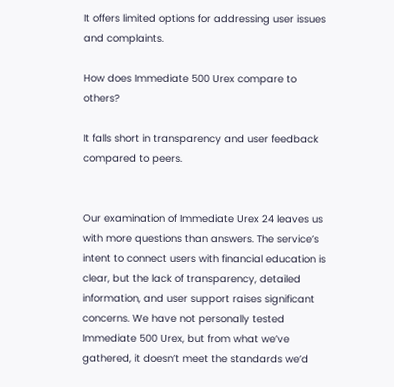It offers limited options for addressing user issues and complaints.

How does Immediate 500 Urex compare to others?

It falls short in transparency and user feedback compared to peers.


Our examination of Immediate Urex 24 leaves us with more questions than answers. The service’s intent to connect users with financial education is clear, but the lack of transparency, detailed information, and user support raises significant concerns. We have not personally tested Immediate 500 Urex, but from what we’ve gathered, it doesn’t meet the standards we’d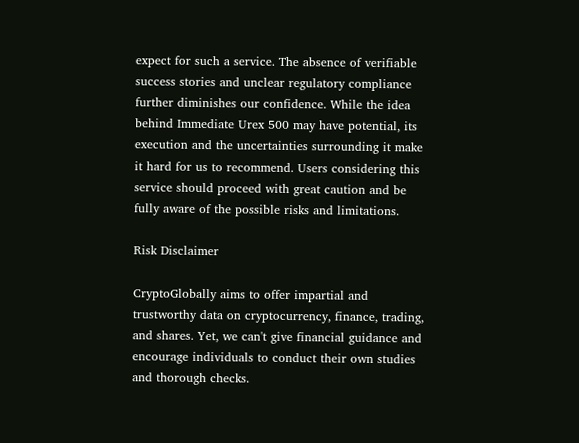expect for such a service. The absence of verifiable success stories and unclear regulatory compliance further diminishes our confidence. While the idea behind Immediate Urex 500 may have potential, its execution and the uncertainties surrounding it make it hard for us to recommend. Users considering this service should proceed with great caution and be fully aware of the possible risks and limitations.

Risk Disclaimer

CryptoGlobally aims to offer impartial and trustworthy data on cryptocurrency, finance, trading, and shares. Yet, we can't give financial guidance and encourage individuals to conduct their own studies and thorough checks.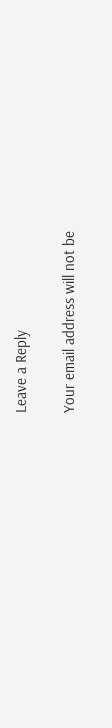Leave a Reply

Your email address will not be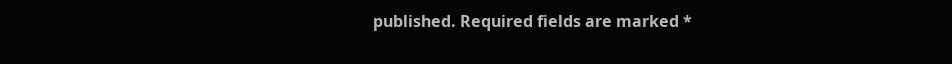published. Required fields are marked *